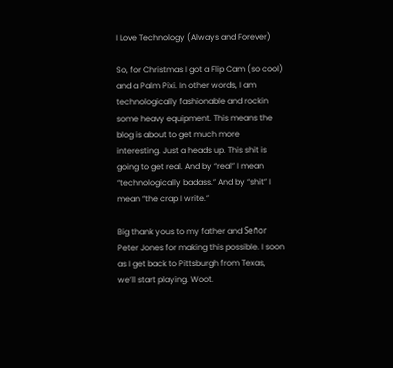I Love Technology (Always and Forever)

So, for Christmas I got a Flip Cam (so cool) and a Palm Pixi. In other words, I am technologically fashionable and rockin some heavy equipment. This means the blog is about to get much more interesting. Just a heads up. This shit is going to get real. And by “real” I mean “technologically badass.” And by “shit” I mean “the crap I write.”

Big thank yous to my father and Señor Peter Jones for making this possible. I soon as I get back to Pittsburgh from Texas, we’ll start playing. Woot.